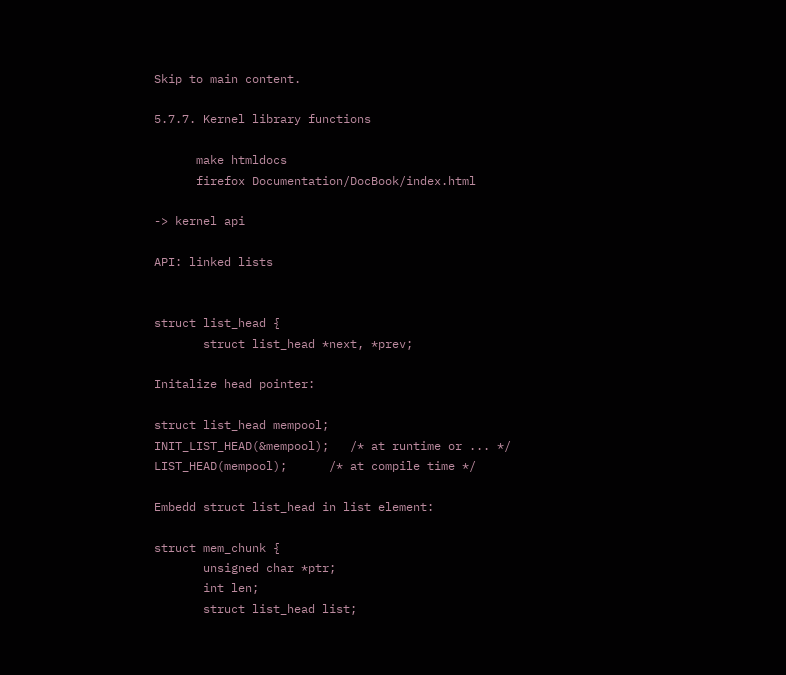Skip to main content.

5.7.7. Kernel library functions

      make htmldocs
      firefox Documentation/DocBook/index.html

-> kernel api

API: linked lists


struct list_head {
       struct list_head *next, *prev;

Initalize head pointer:

struct list_head mempool;
INIT_LIST_HEAD(&mempool);   /* at runtime or ... */
LIST_HEAD(mempool);      /* at compile time */

Embedd struct list_head in list element:

struct mem_chunk {
       unsigned char *ptr;
       int len;
       struct list_head list;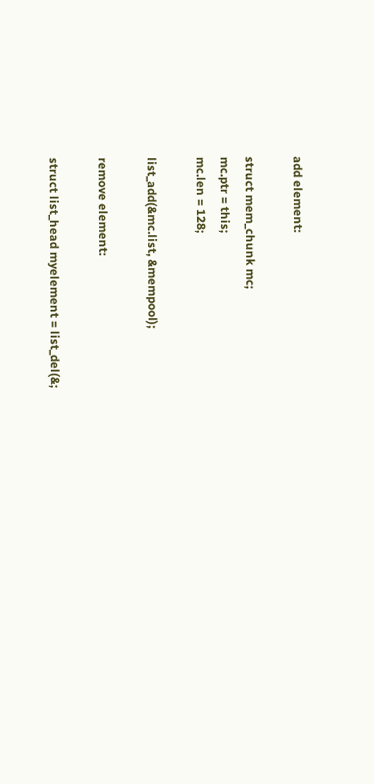add element:

struct mem_chunk mc;
mc.ptr = this;
mc.len = 128;

list_add(&mc.list, &mempool);

remove element:

struct list_head myelement = list_del(&;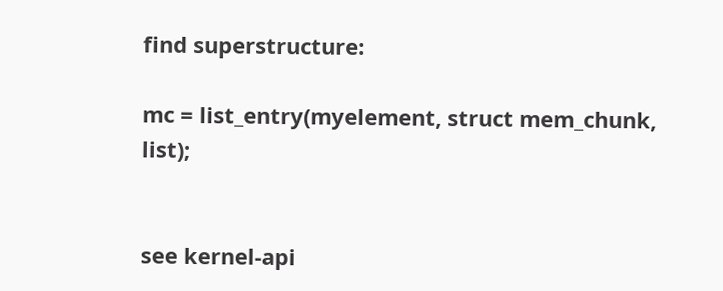find superstructure:

mc = list_entry(myelement, struct mem_chunk, list);


see kernel-api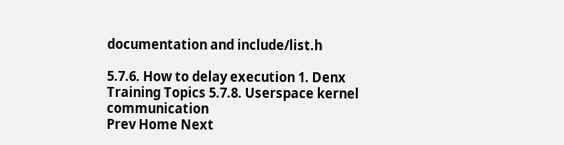documentation and include/list.h

5.7.6. How to delay execution 1. Denx Training Topics 5.7.8. Userspace kernel communication
Prev Home Next